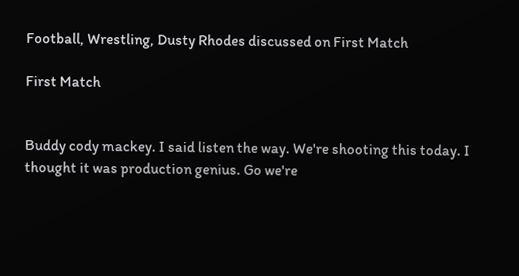Football, Wrestling, Dusty Rhodes discussed on First Match

First Match


Buddy cody mackey. I said listen the way. We're shooting this today. I thought it was production genius. Go we're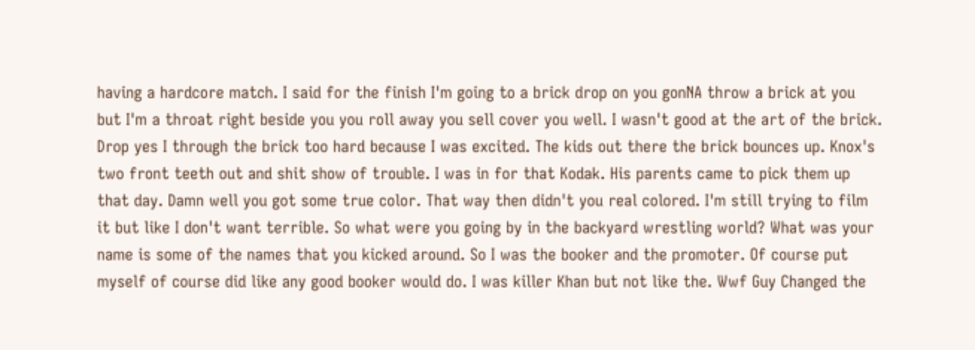having a hardcore match. I said for the finish I'm going to a brick drop on you gonNA throw a brick at you but I'm a throat right beside you you roll away you sell cover you well. I wasn't good at the art of the brick. Drop yes I through the brick too hard because I was excited. The kids out there the brick bounces up. Knox's two front teeth out and shit show of trouble. I was in for that Kodak. His parents came to pick them up that day. Damn well you got some true color. That way then didn't you real colored. I'm still trying to film it but like I don't want terrible. So what were you going by in the backyard wrestling world? What was your name is some of the names that you kicked around. So I was the booker and the promoter. Of course put myself of course did like any good booker would do. I was killer Khan but not like the. Wwf Guy Changed the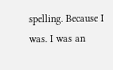spelling. Because I was. I was an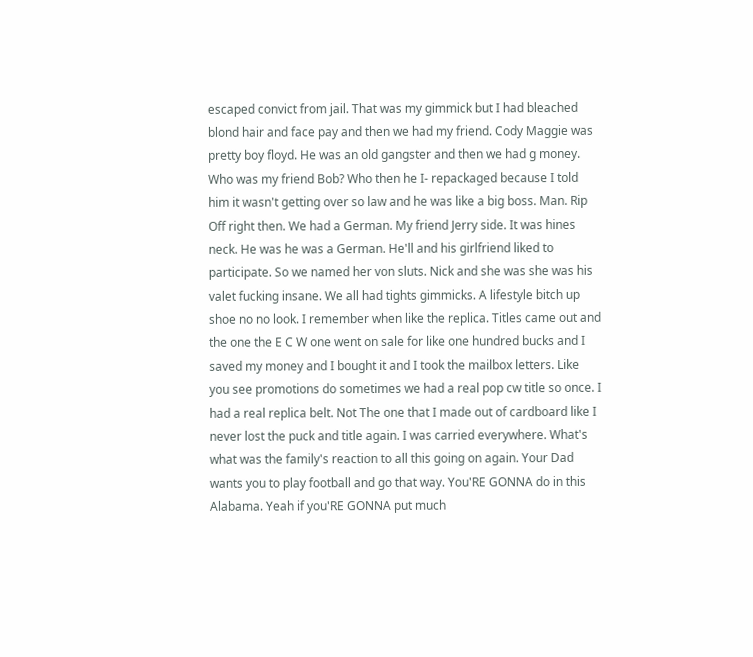escaped convict from jail. That was my gimmick but I had bleached blond hair and face pay and then we had my friend. Cody Maggie was pretty boy floyd. He was an old gangster and then we had g money. Who was my friend Bob? Who then he I- repackaged because I told him it wasn't getting over so law and he was like a big boss. Man. Rip Off right then. We had a German. My friend Jerry side. It was hines neck. He was he was a German. He'll and his girlfriend liked to participate. So we named her von sluts. Nick and she was she was his valet fucking insane. We all had tights gimmicks. A lifestyle bitch up shoe no no look. I remember when like the replica. Titles came out and the one the E C W one went on sale for like one hundred bucks and I saved my money and I bought it and I took the mailbox letters. Like you see promotions do sometimes we had a real pop cw title so once. I had a real replica belt. Not The one that I made out of cardboard like I never lost the puck and title again. I was carried everywhere. What's what was the family's reaction to all this going on again. Your Dad wants you to play football and go that way. You'RE GONNA do in this Alabama. Yeah if you'RE GONNA put much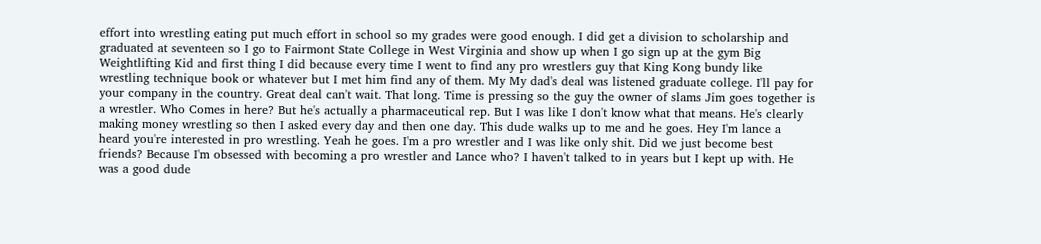effort into wrestling eating put much effort in school so my grades were good enough. I did get a division to scholarship and graduated at seventeen so I go to Fairmont State College in West Virginia and show up when I go sign up at the gym Big Weightlifting Kid and first thing I did because every time I went to find any pro wrestlers guy that King Kong bundy like wrestling technique book or whatever but I met him find any of them. My My dad's deal was listened graduate college. I'll pay for your company in the country. Great deal can't wait. That long. Time is pressing so the guy the owner of slams Jim goes together is a wrestler. Who Comes in here? But he's actually a pharmaceutical rep. But I was like I don't know what that means. He's clearly making money wrestling so then I asked every day and then one day. This dude walks up to me and he goes. Hey I'm lance a heard you're interested in pro wrestling. Yeah he goes. I'm a pro wrestler and I was like only shit. Did we just become best friends? Because I'm obsessed with becoming a pro wrestler and Lance who? I haven't talked to in years but I kept up with. He was a good dude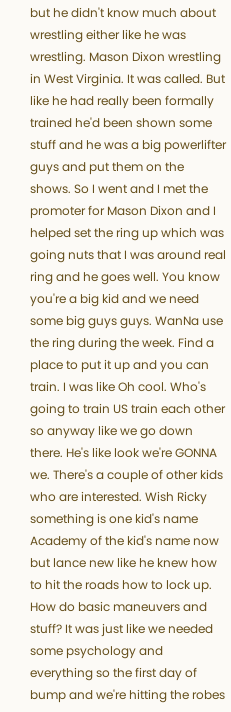but he didn't know much about wrestling either like he was wrestling. Mason Dixon wrestling in West Virginia. It was called. But like he had really been formally trained he'd been shown some stuff and he was a big powerlifter guys and put them on the shows. So I went and I met the promoter for Mason Dixon and I helped set the ring up which was going nuts that I was around real ring and he goes well. You know you're a big kid and we need some big guys guys. WanNa use the ring during the week. Find a place to put it up and you can train. I was like Oh cool. Who's going to train US train each other so anyway like we go down there. He's like look we're GONNA we. There's a couple of other kids who are interested. Wish Ricky something is one kid's name Academy of the kid's name now but lance new like he knew how to hit the roads how to lock up. How do basic maneuvers and stuff? It was just like we needed some psychology and everything so the first day of bump and we're hitting the robes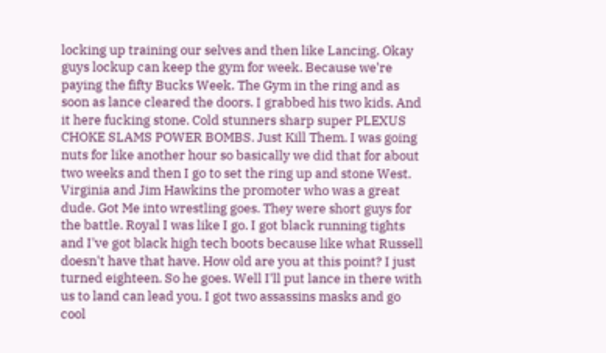locking up training our selves and then like Lancing. Okay guys lockup can keep the gym for week. Because we're paying the fifty Bucks Week. The Gym in the ring and as soon as lance cleared the doors. I grabbed his two kids. And it here fucking stone. Cold stunners sharp super PLEXUS CHOKE SLAMS POWER BOMBS. Just Kill Them. I was going nuts for like another hour so basically we did that for about two weeks and then I go to set the ring up and stone West. Virginia and Jim Hawkins the promoter who was a great dude. Got Me into wrestling goes. They were short guys for the battle. Royal I was like I go. I got black running tights and I've got black high tech boots because like what Russell doesn't have that have. How old are you at this point? I just turned eighteen. So he goes. Well I'll put lance in there with us to land can lead you. I got two assassins masks and go cool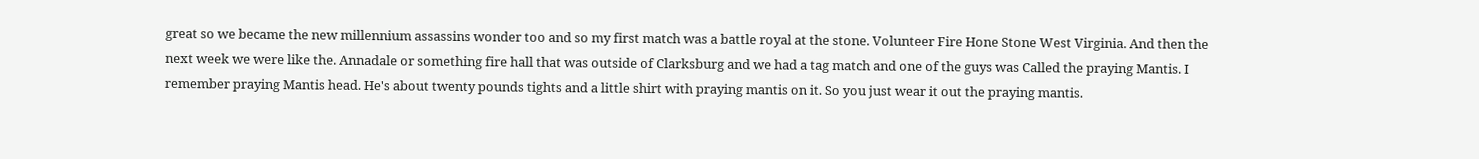great so we became the new millennium assassins wonder too and so my first match was a battle royal at the stone. Volunteer Fire Hone Stone West Virginia. And then the next week we were like the. Annadale or something fire hall that was outside of Clarksburg and we had a tag match and one of the guys was Called the praying Mantis. I remember praying Mantis head. He's about twenty pounds tights and a little shirt with praying mantis on it. So you just wear it out the praying mantis.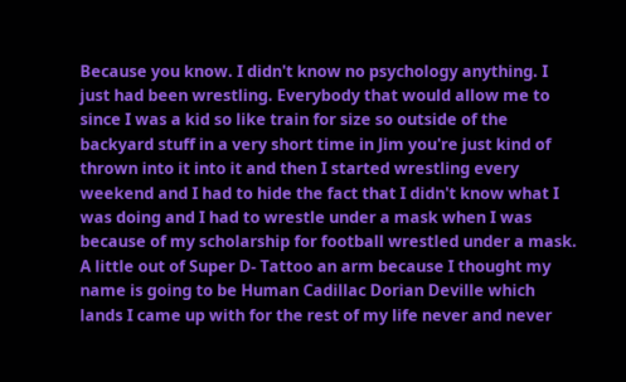Because you know. I didn't know no psychology anything. I just had been wrestling. Everybody that would allow me to since I was a kid so like train for size so outside of the backyard stuff in a very short time in Jim you're just kind of thrown into it into it and then I started wrestling every weekend and I had to hide the fact that I didn't know what I was doing and I had to wrestle under a mask when I was because of my scholarship for football wrestled under a mask. A little out of Super D- Tattoo an arm because I thought my name is going to be Human Cadillac Dorian Deville which lands I came up with for the rest of my life never and never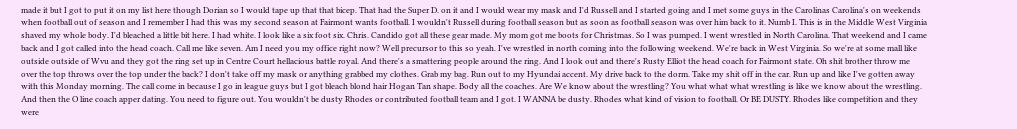made it but I got to put it on my list here though Dorian so I would tape up that that bicep. That had the Super D. on it and I would wear my mask and I'd Russell and I started going and I met some guys in the Carolinas Carolina's on weekends when football out of season and I remember I had this was my second season at Fairmont wants football. I wouldn't Russell during football season but as soon as football season was over him back to it. Numb I. This is in the Middle West Virginia shaved my whole body. I'd bleached a little bit here. I had white. I look like a six foot six. Chris. Candido got all these gear made. My mom got me boots for Christmas. So I was pumped. I went wrestled in North Carolina. That weekend and I came back and I got called into the head coach. Call me like seven. Am I need you my office right now? Well precursor to this so yeah. I've wrestled in north coming into the following weekend. We're back in West Virginia. So we're at some mall like outside outside of Wvu and they got the ring set up in Centre Court hellacious battle royal. And there's a smattering people around the ring. And I look out and there's Rusty Elliot the head coach for Fairmont state. Oh shit brother throw me over the top throws over the top under the back? I don't take off my mask or anything grabbed my clothes. Grab my bag. Run out to my Hyundai accent. My drive back to the dorm. Take my shit off in the car. Run up and like I've gotten away with this Monday morning. The call come in because I go in league guys but I got bleach blond hair Hogan Tan shape. Body all the coaches. Are We know about the wrestling? You what what what wrestling is like we know about the wrestling. And then the O line coach apper dating. You need to figure out. You wouldn't be dusty Rhodes or contributed football team and I got. I WANNA be dusty. Rhodes what kind of vision to football. Or BE DUSTY. Rhodes like competition and they were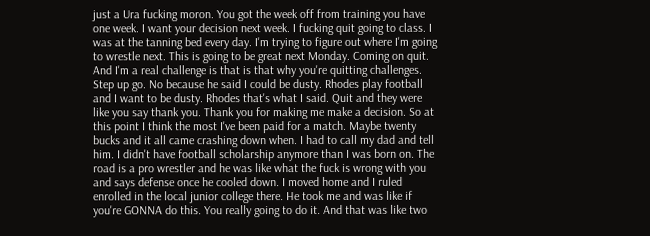just a Ura fucking moron. You got the week off from training you have one week. I want your decision next week. I fucking quit going to class. I was at the tanning bed every day. I'm trying to figure out where I'm going to wrestle next. This is going to be great next Monday. Coming on quit. And I'm a real challenge is that is that why you're quitting challenges. Step up go. No because he said I could be dusty. Rhodes play football and I want to be dusty. Rhodes that's what I said. Quit and they were like you say thank you. Thank you for making me make a decision. So at this point I think the most I've been paid for a match. Maybe twenty bucks and it all came crashing down when. I had to call my dad and tell him. I didn't have football scholarship anymore than I was born on. The road is a pro wrestler and he was like what the fuck is wrong with you and says defense once he cooled down. I moved home and I ruled enrolled in the local junior college there. He took me and was like if you're GONNA do this. You really going to do it. And that was like two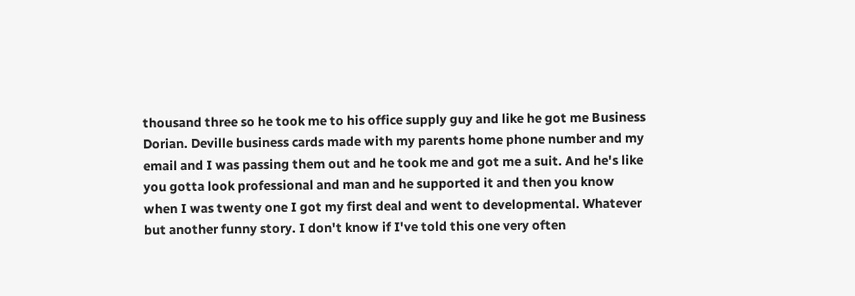thousand three so he took me to his office supply guy and like he got me Business Dorian. Deville business cards made with my parents home phone number and my email and I was passing them out and he took me and got me a suit. And he's like you gotta look professional and man and he supported it and then you know when I was twenty one I got my first deal and went to developmental. Whatever but another funny story. I don't know if I've told this one very often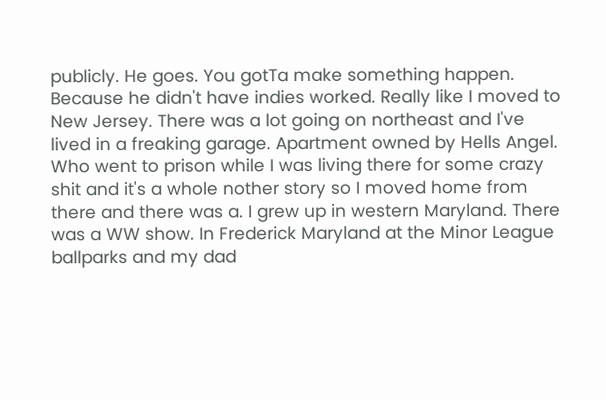publicly. He goes. You gotTa make something happen. Because he didn't have indies worked. Really like I moved to New Jersey. There was a lot going on northeast and I've lived in a freaking garage. Apartment owned by Hells Angel. Who went to prison while I was living there for some crazy shit and it's a whole nother story so I moved home from there and there was a. I grew up in western Maryland. There was a WW show. In Frederick Maryland at the Minor League ballparks and my dad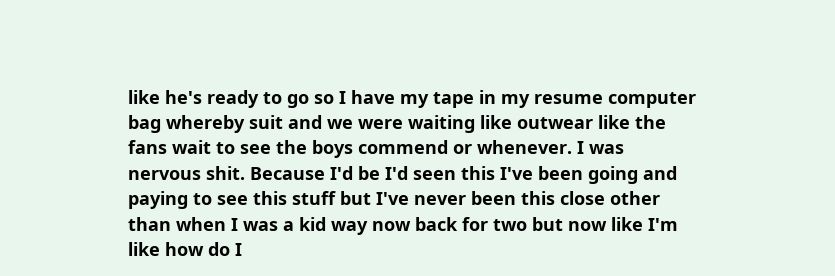like he's ready to go so I have my tape in my resume computer bag whereby suit and we were waiting like outwear like the fans wait to see the boys commend or whenever. I was nervous shit. Because I'd be I'd seen this I've been going and paying to see this stuff but I've never been this close other than when I was a kid way now back for two but now like I'm like how do I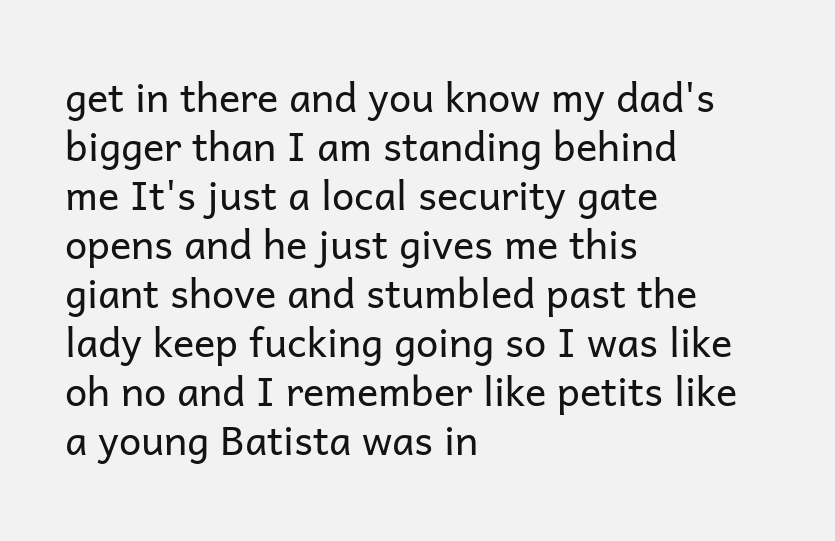get in there and you know my dad's bigger than I am standing behind me It's just a local security gate opens and he just gives me this giant shove and stumbled past the lady keep fucking going so I was like oh no and I remember like petits like a young Batista was in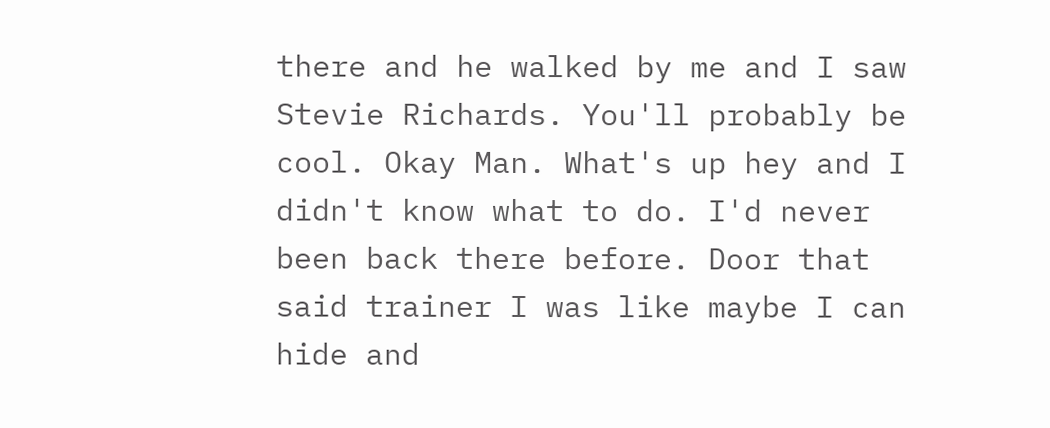there and he walked by me and I saw Stevie Richards. You'll probably be cool. Okay Man. What's up hey and I didn't know what to do. I'd never been back there before. Door that said trainer I was like maybe I can hide and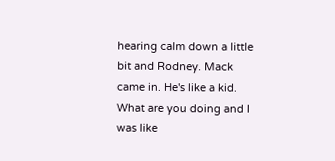hearing calm down a little bit and Rodney. Mack came in. He's like a kid. What are you doing and I was like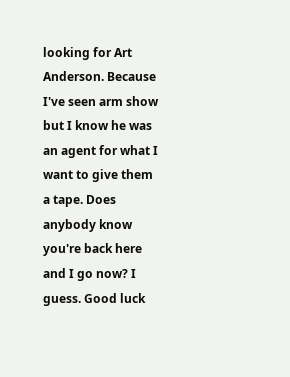looking for Art Anderson. Because I've seen arm show but I know he was an agent for what I want to give them a tape. Does anybody know you're back here and I go now? I guess. Good luck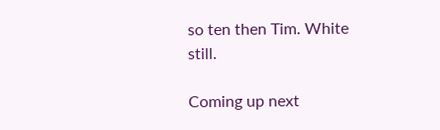so ten then Tim. White still.

Coming up next